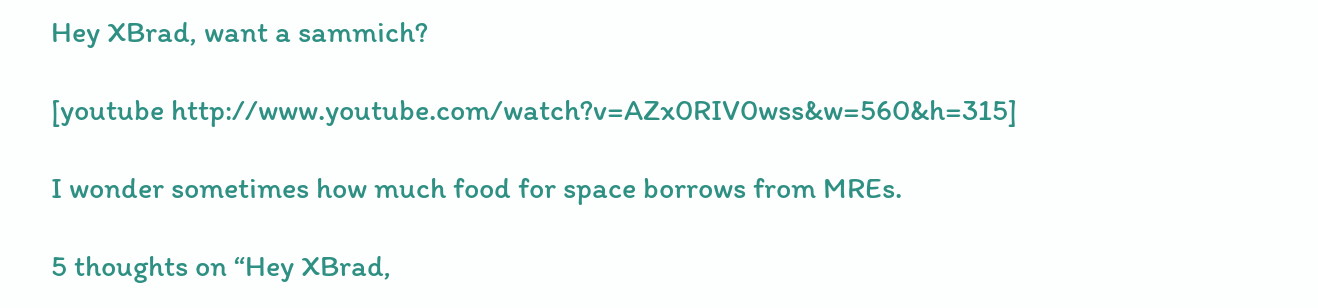Hey XBrad, want a sammich?

[youtube http://www.youtube.com/watch?v=AZx0RIV0wss&w=560&h=315]

I wonder sometimes how much food for space borrows from MREs.

5 thoughts on “Hey XBrad,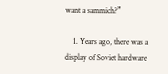want a sammich?”

    1. Years ago, there was a display of Soviet hardware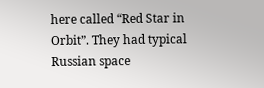here called “Red Star in Orbit”. They had typical Russian space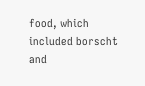food, which included borscht and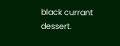black currant dessert.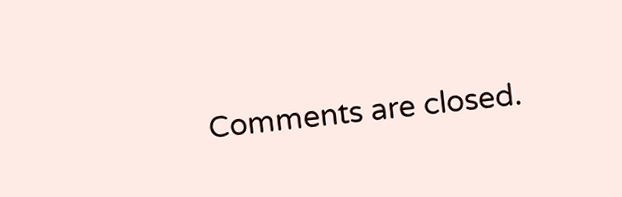Comments are closed.